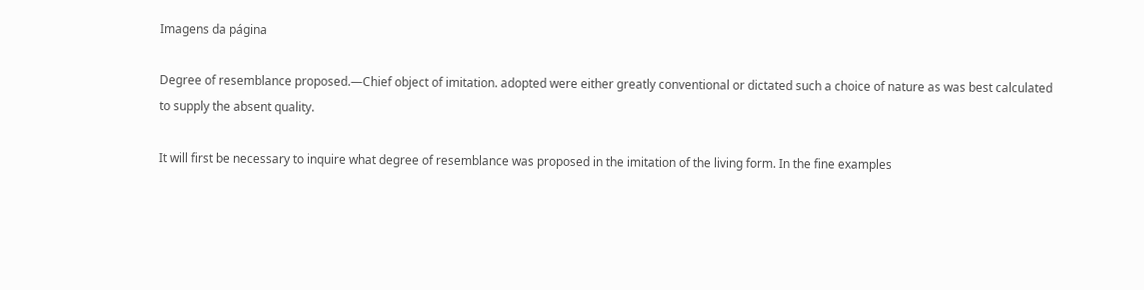Imagens da página

Degree of resemblance proposed.—Chief object of imitation. adopted were either greatly conventional or dictated such a choice of nature as was best calculated to supply the absent quality.

It will first be necessary to inquire what degree of resemblance was proposed in the imitation of the living form. In the fine examples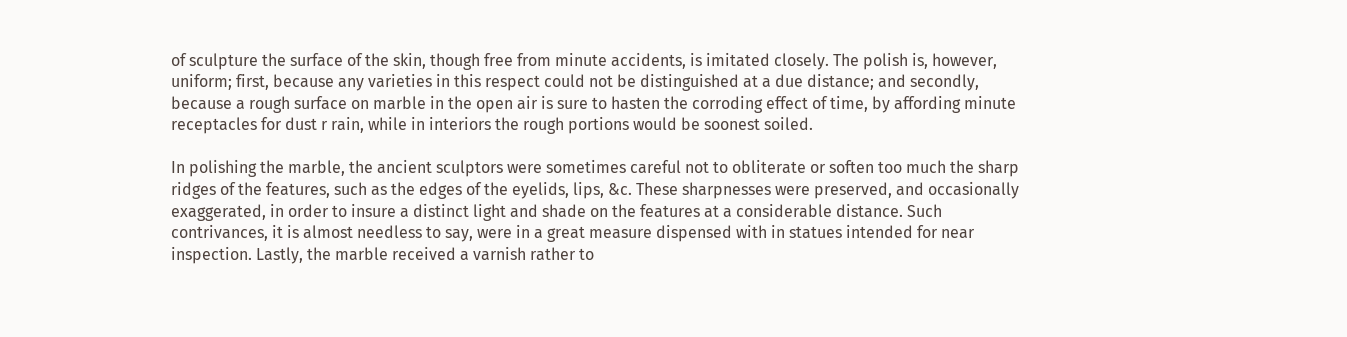of sculpture the surface of the skin, though free from minute accidents, is imitated closely. The polish is, however, uniform; first, because any varieties in this respect could not be distinguished at a due distance; and secondly, because a rough surface on marble in the open air is sure to hasten the corroding effect of time, by affording minute receptacles for dust r rain, while in interiors the rough portions would be soonest soiled.

In polishing the marble, the ancient sculptors were sometimes careful not to obliterate or soften too much the sharp ridges of the features, such as the edges of the eyelids, lips, &c. These sharpnesses were preserved, and occasionally exaggerated, in order to insure a distinct light and shade on the features at a considerable distance. Such contrivances, it is almost needless to say, were in a great measure dispensed with in statues intended for near inspection. Lastly, the marble received a varnish rather to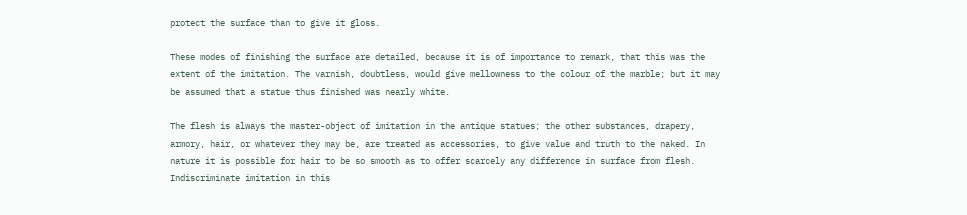protect the surface than to give it gloss.

These modes of finishing the surface are detailed, because it is of importance to remark, that this was the extent of the imitation. The varnish, doubtless, would give mellowness to the colour of the marble; but it may be assumed that a statue thus finished was nearly white.

The flesh is always the master-object of imitation in the antique statues; the other substances, drapery, armory, hair, or whatever they may be, are treated as accessories, to give value and truth to the naked. In nature it is possible for hair to be so smooth as to offer scarcely any difference in surface from flesh. Indiscriminate imitation in this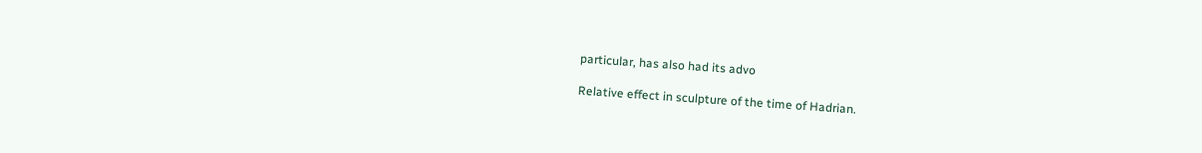particular, has also had its advo

Relative effect in sculpture of the time of Hadrian.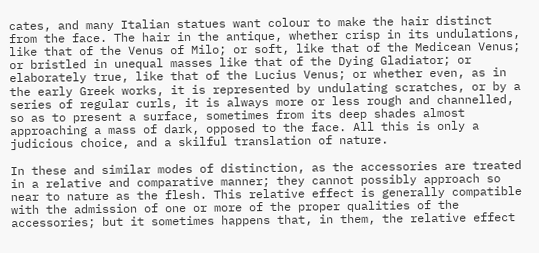cates, and many Italian statues want colour to make the hair distinct from the face. The hair in the antique, whether crisp in its undulations, like that of the Venus of Milo; or soft, like that of the Medicean Venus; or bristled in unequal masses like that of the Dying Gladiator; or elaborately true, like that of the Lucius Venus; or whether even, as in the early Greek works, it is represented by undulating scratches, or by a series of regular curls, it is always more or less rough and channelled, so as to present a surface, sometimes from its deep shades almost approaching a mass of dark, opposed to the face. All this is only a judicious choice, and a skilful translation of nature.

In these and similar modes of distinction, as the accessories are treated in a relative and comparative manner; they cannot possibly approach so near to nature as the flesh. This relative effect is generally compatible with the admission of one or more of the proper qualities of the accessories; but it sometimes happens that, in them, the relative effect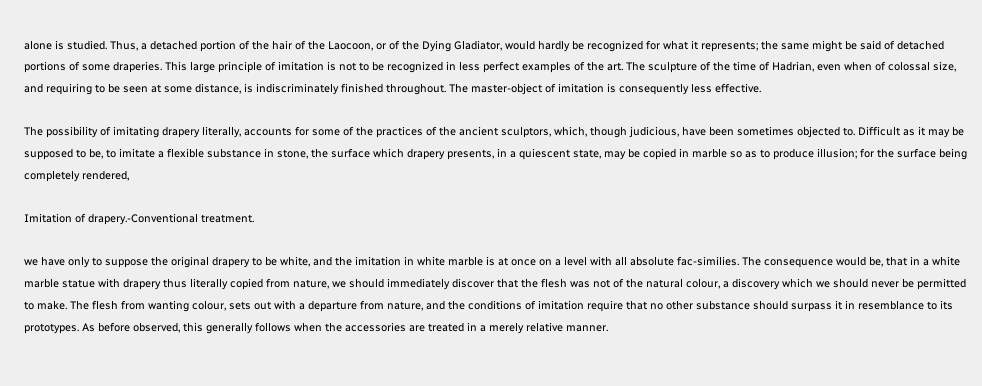alone is studied. Thus, a detached portion of the hair of the Laocoon, or of the Dying Gladiator, would hardly be recognized for what it represents; the same might be said of detached portions of some draperies. This large principle of imitation is not to be recognized in less perfect examples of the art. The sculpture of the time of Hadrian, even when of colossal size, and requiring to be seen at some distance, is indiscriminately finished throughout. The master-object of imitation is consequently less effective.

The possibility of imitating drapery literally, accounts for some of the practices of the ancient sculptors, which, though judicious, have been sometimes objected to. Difficult as it may be supposed to be, to imitate a flexible substance in stone, the surface which drapery presents, in a quiescent state, may be copied in marble so as to produce illusion; for the surface being completely rendered,

Imitation of drapery.-Conventional treatment.

we have only to suppose the original drapery to be white, and the imitation in white marble is at once on a level with all absolute fac-similies. The consequence would be, that in a white marble statue with drapery thus literally copied from nature, we should immediately discover that the flesh was not of the natural colour, a discovery which we should never be permitted to make. The flesh from wanting colour, sets out with a departure from nature, and the conditions of imitation require that no other substance should surpass it in resemblance to its prototypes. As before observed, this generally follows when the accessories are treated in a merely relative manner.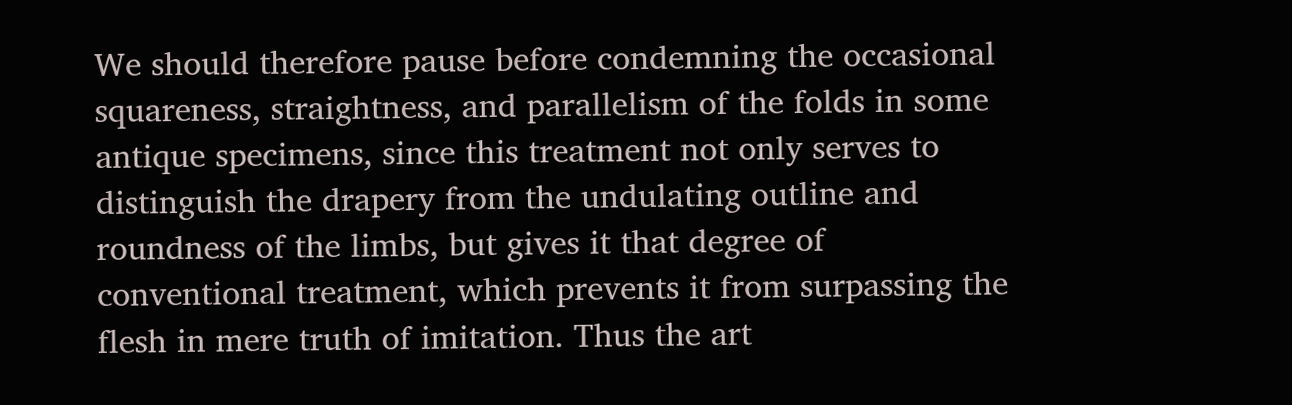We should therefore pause before condemning the occasional squareness, straightness, and parallelism of the folds in some antique specimens, since this treatment not only serves to distinguish the drapery from the undulating outline and roundness of the limbs, but gives it that degree of conventional treatment, which prevents it from surpassing the flesh in mere truth of imitation. Thus the art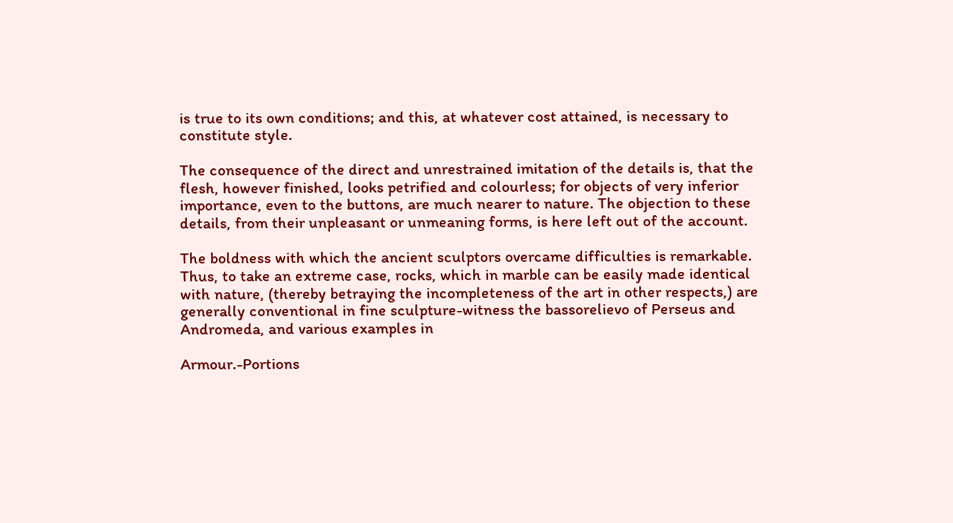is true to its own conditions; and this, at whatever cost attained, is necessary to constitute style.

The consequence of the direct and unrestrained imitation of the details is, that the flesh, however finished, looks petrified and colourless; for objects of very inferior importance, even to the buttons, are much nearer to nature. The objection to these details, from their unpleasant or unmeaning forms, is here left out of the account.

The boldness with which the ancient sculptors overcame difficulties is remarkable. Thus, to take an extreme case, rocks, which in marble can be easily made identical with nature, (thereby betraying the incompleteness of the art in other respects,) are generally conventional in fine sculpture-witness the bassorelievo of Perseus and Andromeda, and various examples in

Armour.-Portions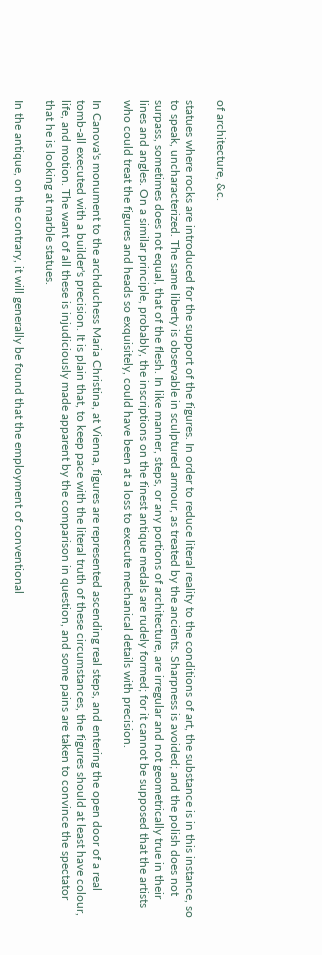of architecture, &c.

statues where rocks are introduced for the support of the figures. In order to reduce literal reality to the conditions of art, the substance is in this instance, so to speak, uncharacterized. The same liberty is observable in sculptured armour, as treated by the ancients. Sharpness is avoided; and the polish does not surpass, sometimes does not equal, that of the flesh. In like manner, steps, or any portions of architecture, are irregular and not geometrically true in their lines and angles. On a similar principle, probably, the inscriptions on the finest antique medals are rudely formed; for it cannot be supposed that the artists who could treat the figures and heads so exquisitely, could have been at a loss to execute mechanical details with precision.

In Canova's monument to the archduchess Maria Christina, at Vienna, figures are represented ascending real steps, and entering the open door of a real tomb-all executed with a builder's precision. It is plain that, to keep pace with the literal truth of these circumstances, the figures should at least have colour, life, and motion. The want of all these is injudiciously made apparent by the comparison in question, and some pains are taken to convince the spectator that he is looking at marble statues.

In the antique, on the contrary, it will generally be found that the employment of conventional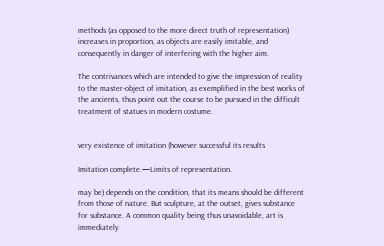methods (as opposed to the more direct truth of representation) increases in proportion, as objects are easily imitable, and consequently in danger of interfering with the higher aim.

The contrivances which are intended to give the impression of reality to the master-object of imitation, as exemplified in the best works of the ancients, thus point out the course to be pursued in the difficult treatment of statues in modern costume.


very existence of imitation (however successful its results

Imitation complete.—Limits of representation.

may be) depends on the condition, that its means should be different from those of nature. But sculpture, at the outset, gives substance for substance. A common quality being thus unavoidable, art is immediately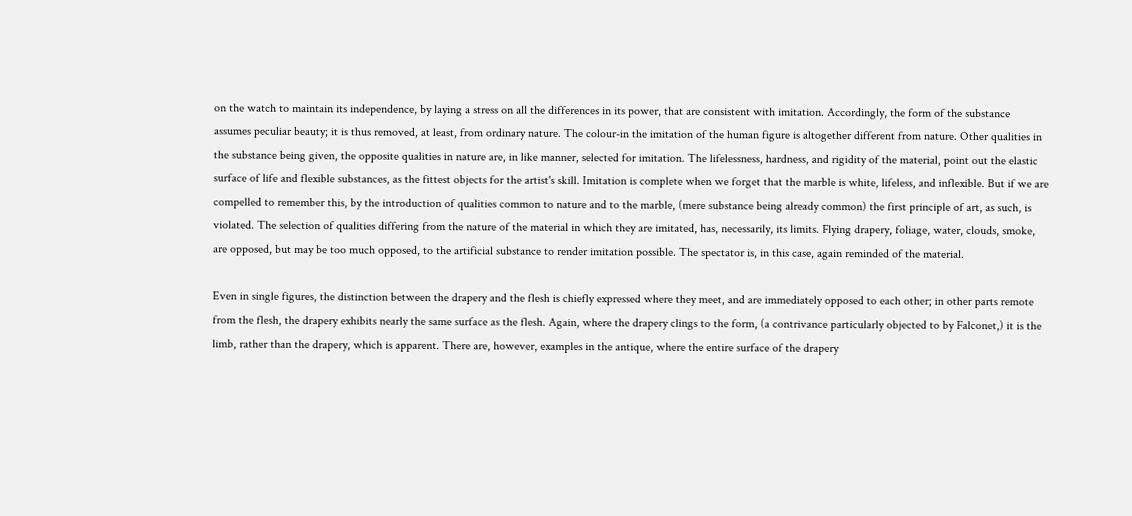on the watch to maintain its independence, by laying a stress on all the differences in its power, that are consistent with imitation. Accordingly, the form of the substance assumes peculiar beauty; it is thus removed, at least, from ordinary nature. The colour-in the imitation of the human figure is altogether different from nature. Other qualities in the substance being given, the opposite qualities in nature are, in like manner, selected for imitation. The lifelessness, hardness, and rigidity of the material, point out the elastic surface of life and flexible substances, as the fittest objects for the artist's skill. Imitation is complete when we forget that the marble is white, lifeless, and inflexible. But if we are compelled to remember this, by the introduction of qualities common to nature and to the marble, (mere substance being already common) the first principle of art, as such, is violated. The selection of qualities differing from the nature of the material in which they are imitated, has, necessarily, its limits. Flying drapery, foliage, water, clouds, smoke, are opposed, but may be too much opposed, to the artificial substance to render imitation possible. The spectator is, in this case, again reminded of the material.

Even in single figures, the distinction between the drapery and the flesh is chiefly expressed where they meet, and are immediately opposed to each other; in other parts remote from the flesh, the drapery exhibits nearly the same surface as the flesh. Again, where the drapery clings to the form, (a contrivance particularly objected to by Falconet,) it is the limb, rather than the drapery, which is apparent. There are, however, examples in the antique, where the entire surface of the drapery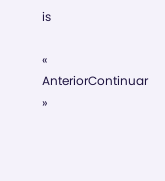is

« AnteriorContinuar »